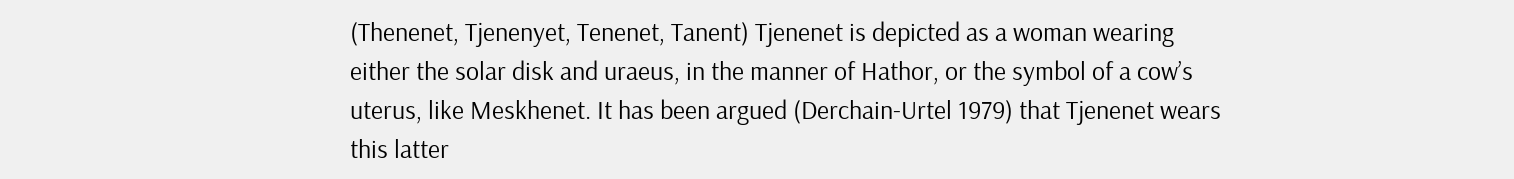(Thenenet, Tjenenyet, Tenenet, Tanent) Tjenenet is depicted as a woman wearing either the solar disk and uraeus, in the manner of Hathor, or the symbol of a cow’s uterus, like Meskhenet. It has been argued (Derchain-Urtel 1979) that Tjenenet wears this latter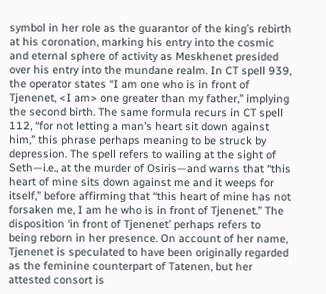symbol in her role as the guarantor of the king’s rebirth at his coronation, marking his entry into the cosmic and eternal sphere of activity as Meskhenet presided over his entry into the mundane realm. In CT spell 939, the operator states “I am one who is in front of Tjenenet, <I am> one greater than my father,” implying the second birth. The same formula recurs in CT spell 112, “for not letting a man’s heart sit down against him,” this phrase perhaps meaning to be struck by depression. The spell refers to wailing at the sight of Seth—i.e., at the murder of Osiris—and warns that “this heart of mine sits down against me and it weeps for itself,” before affirming that “this heart of mine has not forsaken me, I am he who is in front of Tjenenet.” The disposition ‘in front of Tjenenet’ perhaps refers to being reborn in her presence. On account of her name, Tjenenet is speculated to have been originally regarded as the feminine counterpart of Tatenen, but her attested consort is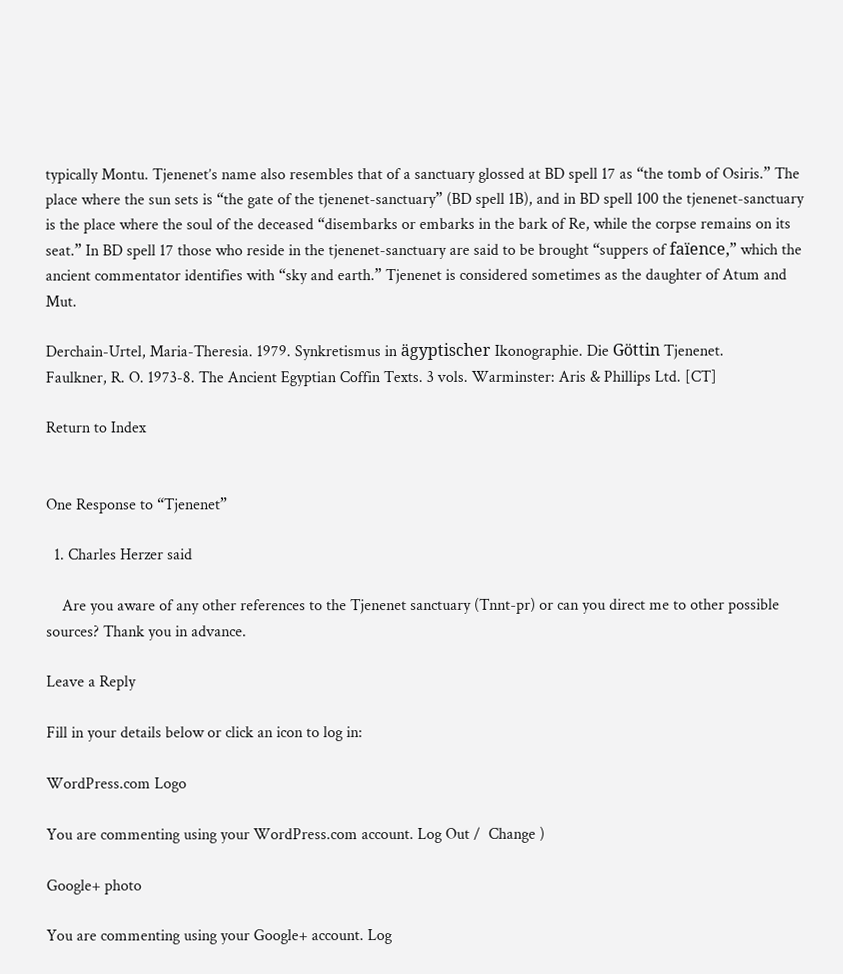typically Montu. Tjenenet’s name also resembles that of a sanctuary glossed at BD spell 17 as “the tomb of Osiris.” The place where the sun sets is “the gate of the tjenenet-sanctuary” (BD spell 1B), and in BD spell 100 the tjenenet-sanctuary is the place where the soul of the deceased “disembarks or embarks in the bark of Re, while the corpse remains on its seat.” In BD spell 17 those who reside in the tjenenet-sanctuary are said to be brought “suppers of faïence,” which the ancient commentator identifies with “sky and earth.” Tjenenet is considered sometimes as the daughter of Atum and Mut.

Derchain-Urtel, Maria-Theresia. 1979. Synkretismus in ägyptischer Ikonographie. Die Göttin Tjenenet.
Faulkner, R. O. 1973-8. The Ancient Egyptian Coffin Texts. 3 vols. Warminster: Aris & Phillips Ltd. [CT]

Return to Index


One Response to “Tjenenet”

  1. Charles Herzer said

    Are you aware of any other references to the Tjenenet sanctuary (Tnnt-pr) or can you direct me to other possible sources? Thank you in advance.

Leave a Reply

Fill in your details below or click an icon to log in:

WordPress.com Logo

You are commenting using your WordPress.com account. Log Out /  Change )

Google+ photo

You are commenting using your Google+ account. Log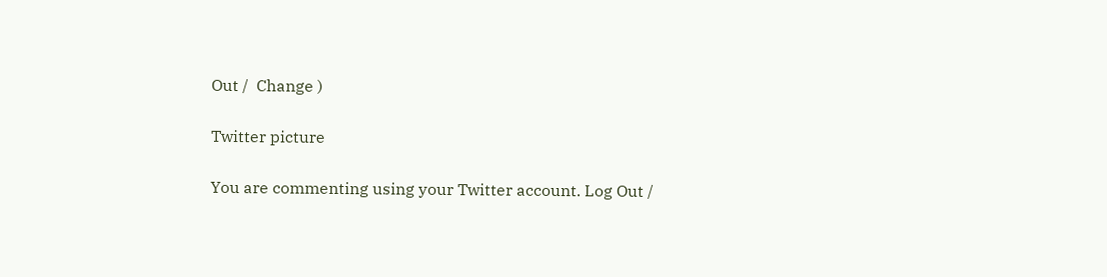Out /  Change )

Twitter picture

You are commenting using your Twitter account. Log Out /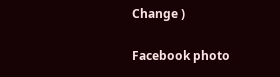Change )

Facebook photo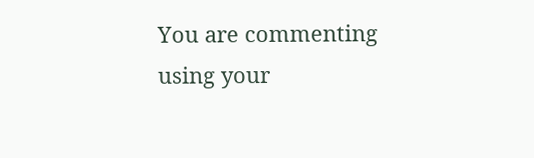You are commenting using your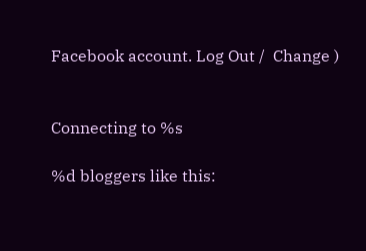Facebook account. Log Out /  Change )


Connecting to %s

%d bloggers like this: